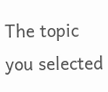The topic you selected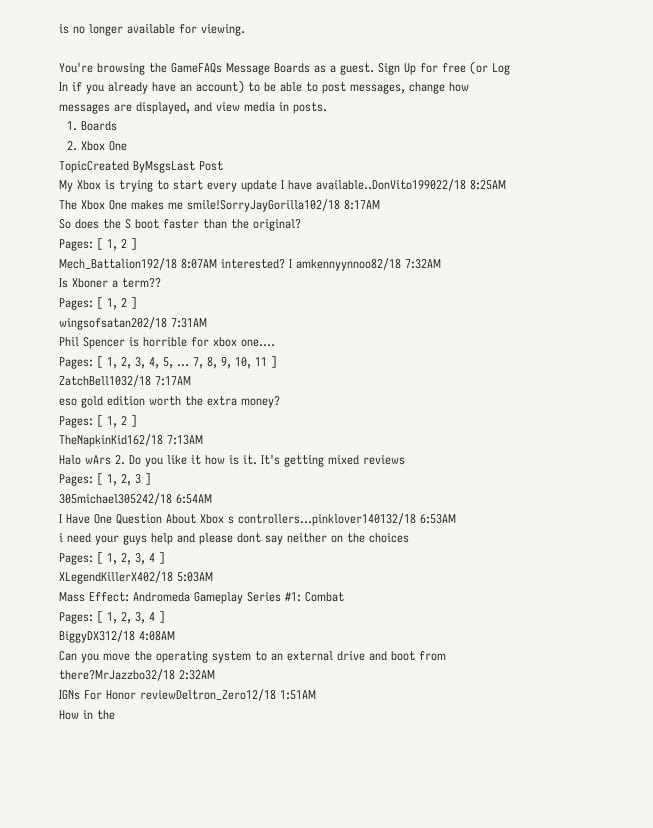is no longer available for viewing.

You're browsing the GameFAQs Message Boards as a guest. Sign Up for free (or Log In if you already have an account) to be able to post messages, change how messages are displayed, and view media in posts.
  1. Boards
  2. Xbox One
TopicCreated ByMsgsLast Post
My Xbox is trying to start every update I have available..DonVito199022/18 8:25AM
The Xbox One makes me smile!SorryJayGorilla102/18 8:17AM
So does the S boot faster than the original?
Pages: [ 1, 2 ]
Mech_Battalion192/18 8:07AM interested? I amkennyynnoo82/18 7:32AM
Is Xboner a term??
Pages: [ 1, 2 ]
wingsofsatan202/18 7:31AM
Phil Spencer is horrible for xbox one....
Pages: [ 1, 2, 3, 4, 5, ... 7, 8, 9, 10, 11 ]
ZatchBell1032/18 7:17AM
eso gold edition worth the extra money?
Pages: [ 1, 2 ]
TheNapkinKid162/18 7:13AM
Halo wArs 2. Do you like it how is it. It's getting mixed reviews
Pages: [ 1, 2, 3 ]
305michael305242/18 6:54AM
I Have One Question About Xbox s controllers...pinklover140132/18 6:53AM
i need your guys help and please dont say neither on the choices
Pages: [ 1, 2, 3, 4 ]
XLegendKillerX402/18 5:03AM
Mass Effect: Andromeda Gameplay Series #1: Combat
Pages: [ 1, 2, 3, 4 ]
BiggyDX312/18 4:08AM
Can you move the operating system to an external drive and boot from there?MrJazzbo32/18 2:32AM
IGNs For Honor reviewDeltron_Zero12/18 1:51AM
How in the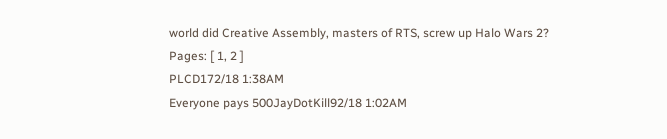world did Creative Assembly, masters of RTS, screw up Halo Wars 2?
Pages: [ 1, 2 ]
PLCD172/18 1:38AM
Everyone pays 500JayDotKill92/18 1:02AM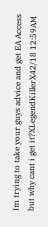Im trying to take your guys advice and get EA Access but why cant i get it?XLegendKillerX42/18 12:59AM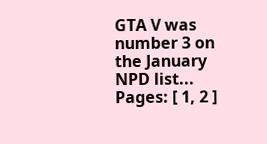GTA V was number 3 on the January NPD list...
Pages: [ 1, 2 ]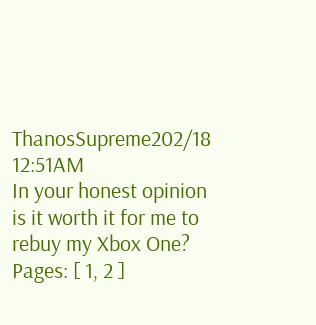ThanosSupreme202/18 12:51AM
In your honest opinion is it worth it for me to rebuy my Xbox One?
Pages: [ 1, 2 ]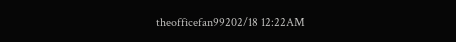theofficefan99202/18 12:22AM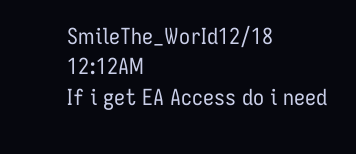SmileThe_WorId12/18 12:12AM
If i get EA Access do i need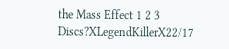the Mass Effect 1 2 3 Discs?XLegendKillerX22/17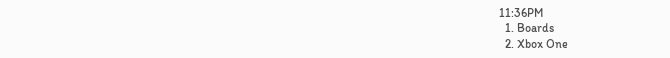11:36PM
  1. Boards
  2. Xbox One